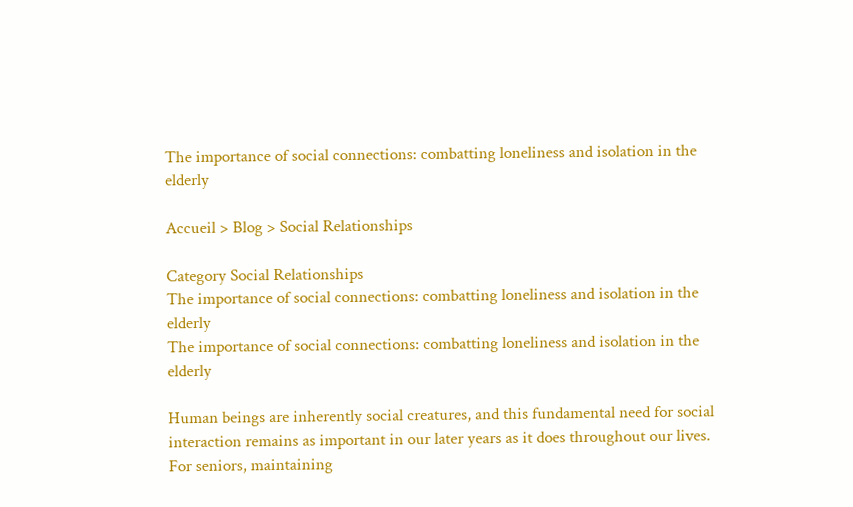The importance of social connections: combatting loneliness and isolation in the elderly

Accueil > Blog > Social Relationships

Category Social Relationships
The importance of social connections: combatting loneliness and isolation in the elderly
The importance of social connections: combatting loneliness and isolation in the elderly

Human beings are inherently social creatures, and this fundamental need for social interaction remains as important in our later years as it does throughout our lives. For seniors, maintaining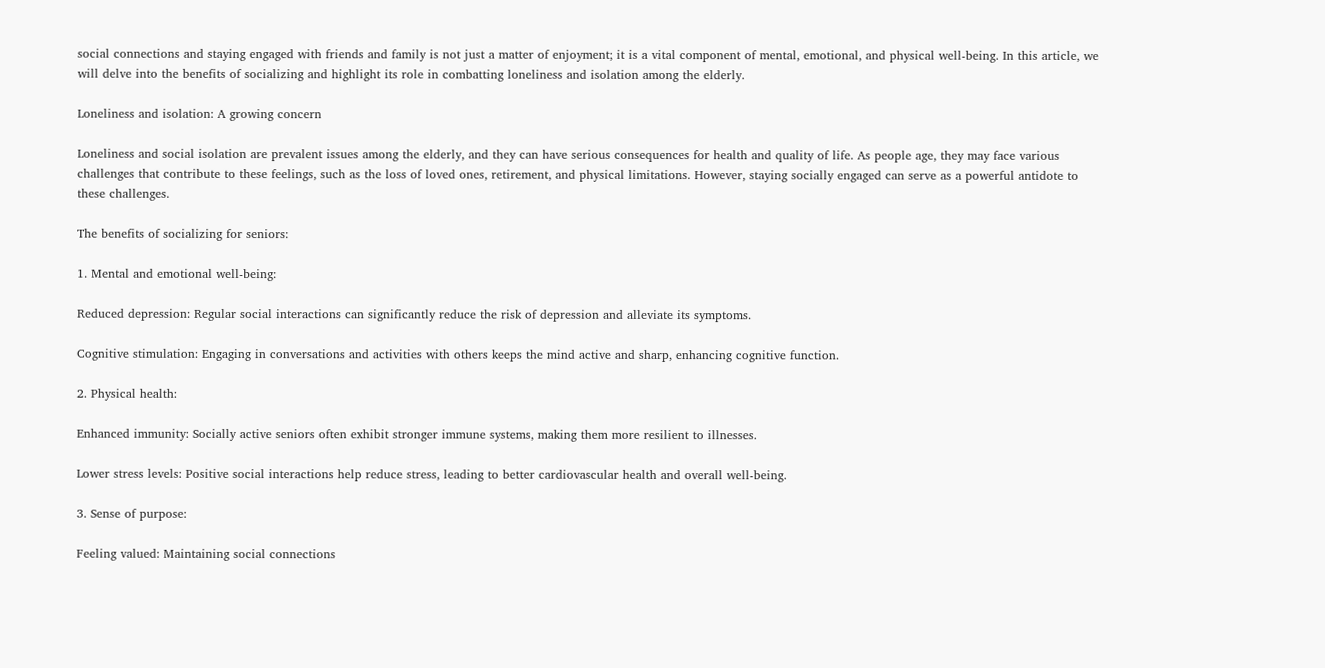social connections and staying engaged with friends and family is not just a matter of enjoyment; it is a vital component of mental, emotional, and physical well-being. In this article, we will delve into the benefits of socializing and highlight its role in combatting loneliness and isolation among the elderly.

Loneliness and isolation: A growing concern

Loneliness and social isolation are prevalent issues among the elderly, and they can have serious consequences for health and quality of life. As people age, they may face various challenges that contribute to these feelings, such as the loss of loved ones, retirement, and physical limitations. However, staying socially engaged can serve as a powerful antidote to these challenges.

The benefits of socializing for seniors:

1. Mental and emotional well-being:

Reduced depression: Regular social interactions can significantly reduce the risk of depression and alleviate its symptoms.

Cognitive stimulation: Engaging in conversations and activities with others keeps the mind active and sharp, enhancing cognitive function.

2. Physical health:

Enhanced immunity: Socially active seniors often exhibit stronger immune systems, making them more resilient to illnesses.

Lower stress levels: Positive social interactions help reduce stress, leading to better cardiovascular health and overall well-being.

3. Sense of purpose:

Feeling valued: Maintaining social connections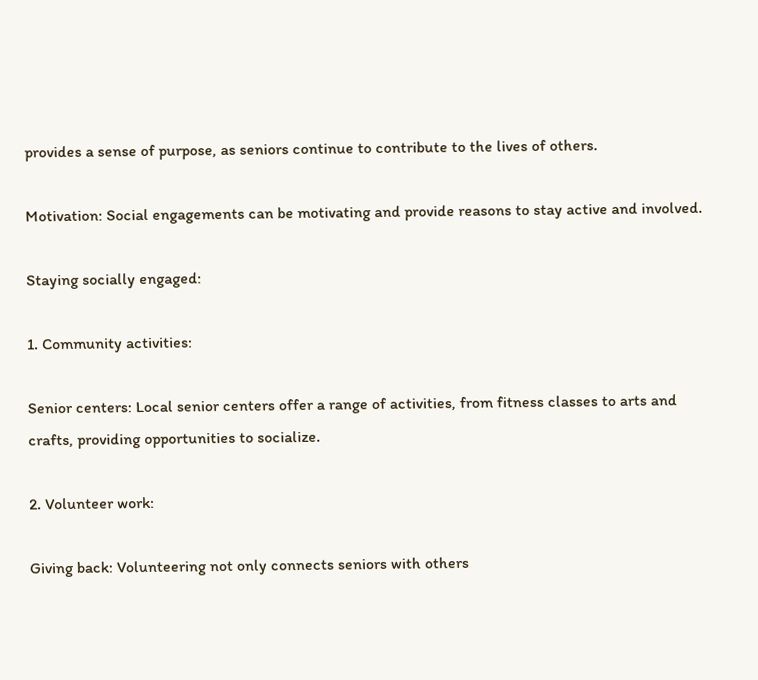provides a sense of purpose, as seniors continue to contribute to the lives of others.

Motivation: Social engagements can be motivating and provide reasons to stay active and involved.

Staying socially engaged:

1. Community activities:

Senior centers: Local senior centers offer a range of activities, from fitness classes to arts and crafts, providing opportunities to socialize.

2. Volunteer work:

Giving back: Volunteering not only connects seniors with others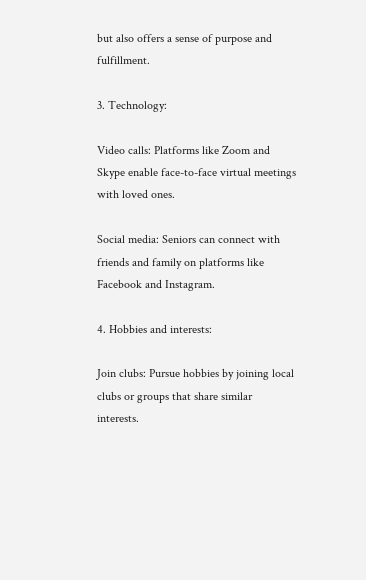but also offers a sense of purpose and fulfillment.

3. Technology:

Video calls: Platforms like Zoom and Skype enable face-to-face virtual meetings with loved ones.

Social media: Seniors can connect with friends and family on platforms like Facebook and Instagram.

4. Hobbies and interests:

Join clubs: Pursue hobbies by joining local clubs or groups that share similar interests.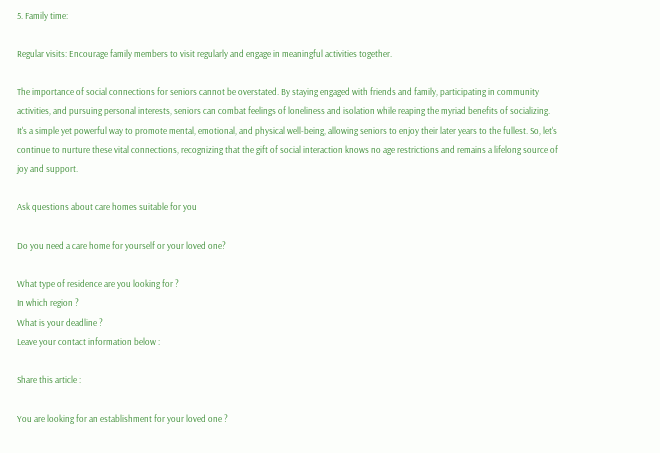5. Family time:

Regular visits: Encourage family members to visit regularly and engage in meaningful activities together.

The importance of social connections for seniors cannot be overstated. By staying engaged with friends and family, participating in community activities, and pursuing personal interests, seniors can combat feelings of loneliness and isolation while reaping the myriad benefits of socializing. It's a simple yet powerful way to promote mental, emotional, and physical well-being, allowing seniors to enjoy their later years to the fullest. So, let's continue to nurture these vital connections, recognizing that the gift of social interaction knows no age restrictions and remains a lifelong source of joy and support.

Ask questions about care homes suitable for you

Do you need a care home for yourself or your loved one?

What type of residence are you looking for ?
In which region ?
What is your deadline ?
Leave your contact information below :

Share this article :

You are looking for an establishment for your loved one ?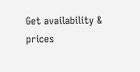Get availability & prices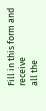Fill in this form and receive
all the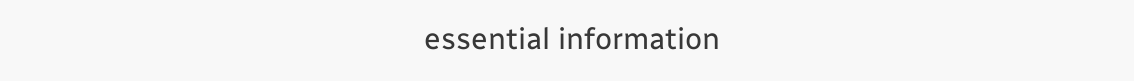essential information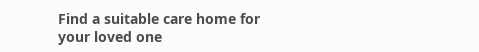Find a suitable care home for your loved one